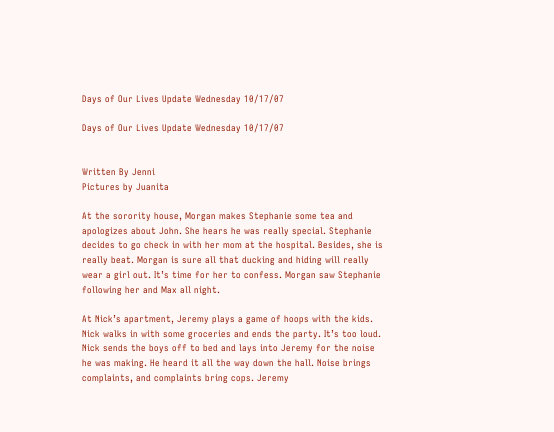Days of Our Lives Update Wednesday 10/17/07

Days of Our Lives Update Wednesday 10/17/07


Written By Jenni
Pictures by Juanita

At the sorority house, Morgan makes Stephanie some tea and apologizes about John. She hears he was really special. Stephanie decides to go check in with her mom at the hospital. Besides, she is really beat. Morgan is sure all that ducking and hiding will really wear a girl out. It’s time for her to confess. Morgan saw Stephanie following her and Max all night.

At Nick’s apartment, Jeremy plays a game of hoops with the kids. Nick walks in with some groceries and ends the party. It’s too loud. Nick sends the boys off to bed and lays into Jeremy for the noise he was making. He heard it all the way down the hall. Noise brings complaints, and complaints bring cops. Jeremy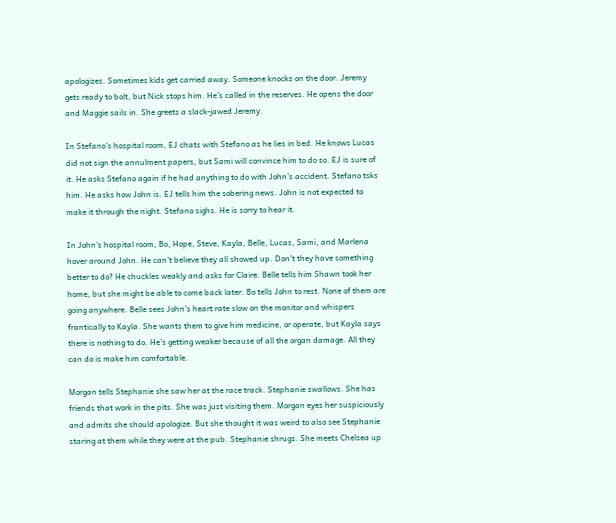apologizes. Sometimes kids get carried away. Someone knocks on the door. Jeremy gets ready to bolt, but Nick stops him. He’s called in the reserves. He opens the door and Maggie sails in. She greets a slack-jawed Jeremy.

In Stefano’s hospital room, EJ chats with Stefano as he lies in bed. He knows Lucas did not sign the annulment papers, but Sami will convince him to do so. EJ is sure of it. He asks Stefano again if he had anything to do with John’s accident. Stefano tsks him. He asks how John is. EJ tells him the sobering news. John is not expected to make it through the night. Stefano sighs. He is sorry to hear it.

In John’s hospital room, Bo, Hope, Steve, Kayla, Belle, Lucas, Sami, and Marlena hover around John. He can’t believe they all showed up. Don’t they have something better to do? He chuckles weakly and asks for Claire. Belle tells him Shawn took her home, but she might be able to come back later. Bo tells John to rest. None of them are going anywhere. Belle sees John’s heart rate slow on the monitor and whispers frantically to Kayla. She wants them to give him medicine, or operate, but Kayla says there is nothing to do. He’s getting weaker because of all the organ damage. All they can do is make him comfortable.

Morgan tells Stephanie she saw her at the race track. Stephanie swallows. She has friends that work in the pits. She was just visiting them. Morgan eyes her suspiciously and admits she should apologize. But she thought it was weird to also see Stephanie staring at them while they were at the pub. Stephanie shrugs. She meets Chelsea up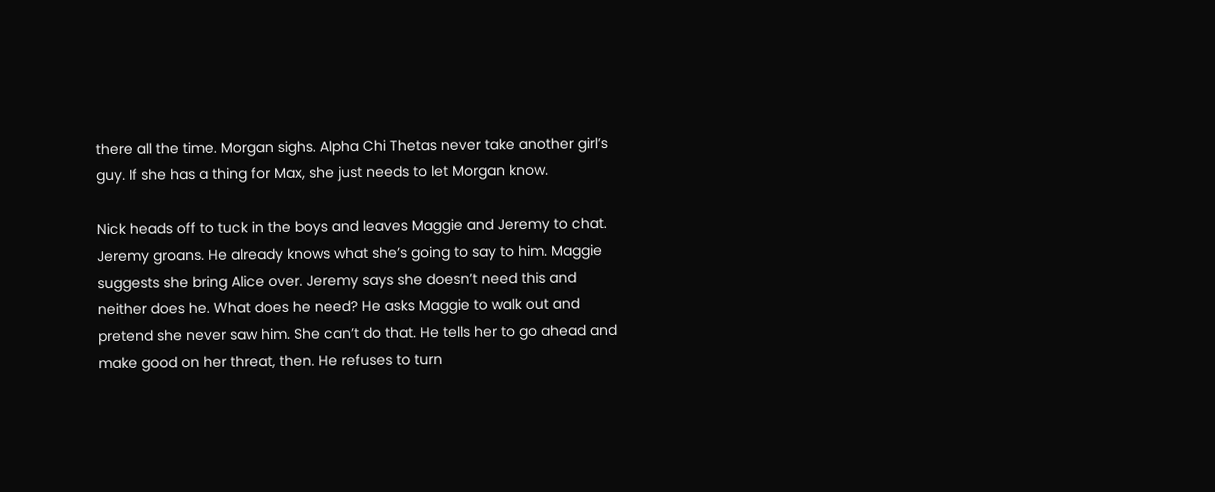there all the time. Morgan sighs. Alpha Chi Thetas never take another girl’s guy. If she has a thing for Max, she just needs to let Morgan know.

Nick heads off to tuck in the boys and leaves Maggie and Jeremy to chat. Jeremy groans. He already knows what she’s going to say to him. Maggie suggests she bring Alice over. Jeremy says she doesn’t need this and neither does he. What does he need? He asks Maggie to walk out and pretend she never saw him. She can’t do that. He tells her to go ahead and make good on her threat, then. He refuses to turn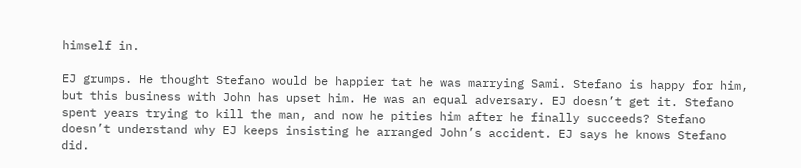himself in.

EJ grumps. He thought Stefano would be happier tat he was marrying Sami. Stefano is happy for him, but this business with John has upset him. He was an equal adversary. EJ doesn’t get it. Stefano spent years trying to kill the man, and now he pities him after he finally succeeds? Stefano doesn’t understand why EJ keeps insisting he arranged John’s accident. EJ says he knows Stefano did.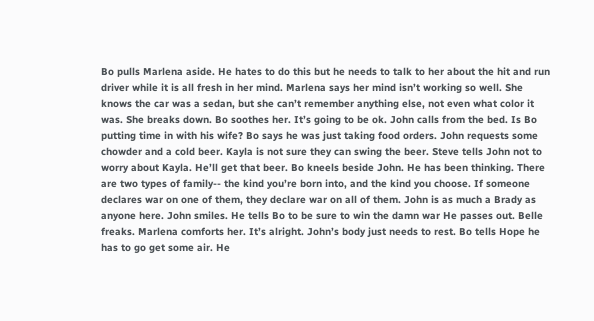Bo pulls Marlena aside. He hates to do this but he needs to talk to her about the hit and run driver while it is all fresh in her mind. Marlena says her mind isn’t working so well. She knows the car was a sedan, but she can’t remember anything else, not even what color it was. She breaks down. Bo soothes her. It’s going to be ok. John calls from the bed. Is Bo putting time in with his wife? Bo says he was just taking food orders. John requests some chowder and a cold beer. Kayla is not sure they can swing the beer. Steve tells John not to worry about Kayla. He’ll get that beer. Bo kneels beside John. He has been thinking. There are two types of family-- the kind you’re born into, and the kind you choose. If someone declares war on one of them, they declare war on all of them. John is as much a Brady as anyone here. John smiles. He tells Bo to be sure to win the damn war He passes out. Belle freaks. Marlena comforts her. It’s alright. John’s body just needs to rest. Bo tells Hope he has to go get some air. He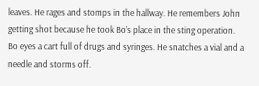leaves. He rages and stomps in the hallway. He remembers John getting shot because he took Bo’s place in the sting operation. Bo eyes a cart full of drugs and syringes. He snatches a vial and a needle and storms off.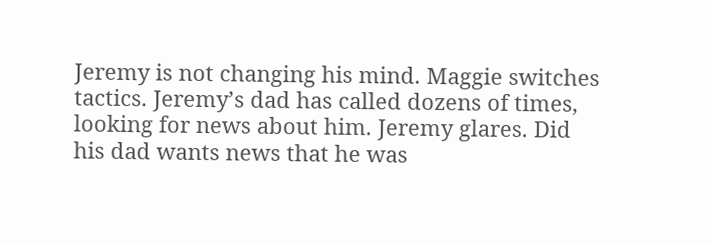Jeremy is not changing his mind. Maggie switches tactics. Jeremy’s dad has called dozens of times, looking for news about him. Jeremy glares. Did his dad wants news that he was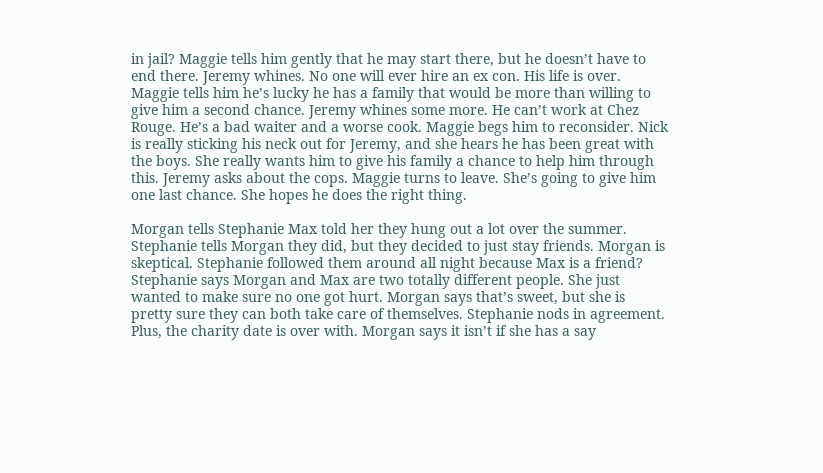in jail? Maggie tells him gently that he may start there, but he doesn’t have to end there. Jeremy whines. No one will ever hire an ex con. His life is over. Maggie tells him he’s lucky he has a family that would be more than willing to give him a second chance. Jeremy whines some more. He can’t work at Chez Rouge. He’s a bad waiter and a worse cook. Maggie begs him to reconsider. Nick is really sticking his neck out for Jeremy, and she hears he has been great with the boys. She really wants him to give his family a chance to help him through this. Jeremy asks about the cops. Maggie turns to leave. She’s going to give him one last chance. She hopes he does the right thing.

Morgan tells Stephanie Max told her they hung out a lot over the summer. Stephanie tells Morgan they did, but they decided to just stay friends. Morgan is skeptical. Stephanie followed them around all night because Max is a friend? Stephanie says Morgan and Max are two totally different people. She just wanted to make sure no one got hurt. Morgan says that’s sweet, but she is pretty sure they can both take care of themselves. Stephanie nods in agreement. Plus, the charity date is over with. Morgan says it isn’t if she has a say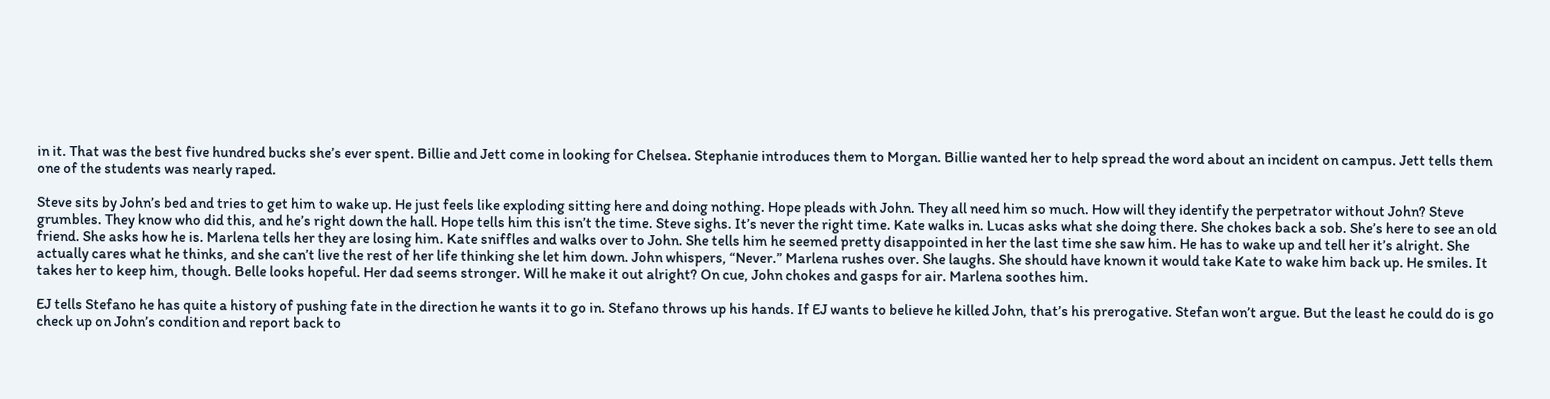in it. That was the best five hundred bucks she’s ever spent. Billie and Jett come in looking for Chelsea. Stephanie introduces them to Morgan. Billie wanted her to help spread the word about an incident on campus. Jett tells them one of the students was nearly raped.

Steve sits by John’s bed and tries to get him to wake up. He just feels like exploding sitting here and doing nothing. Hope pleads with John. They all need him so much. How will they identify the perpetrator without John? Steve grumbles. They know who did this, and he’s right down the hall. Hope tells him this isn’t the time. Steve sighs. It’s never the right time. Kate walks in. Lucas asks what she doing there. She chokes back a sob. She’s here to see an old friend. She asks how he is. Marlena tells her they are losing him. Kate sniffles and walks over to John. She tells him he seemed pretty disappointed in her the last time she saw him. He has to wake up and tell her it’s alright. She actually cares what he thinks, and she can’t live the rest of her life thinking she let him down. John whispers, “Never.” Marlena rushes over. She laughs. She should have known it would take Kate to wake him back up. He smiles. It takes her to keep him, though. Belle looks hopeful. Her dad seems stronger. Will he make it out alright? On cue, John chokes and gasps for air. Marlena soothes him.

EJ tells Stefano he has quite a history of pushing fate in the direction he wants it to go in. Stefano throws up his hands. If EJ wants to believe he killed John, that’s his prerogative. Stefan won’t argue. But the least he could do is go check up on John’s condition and report back to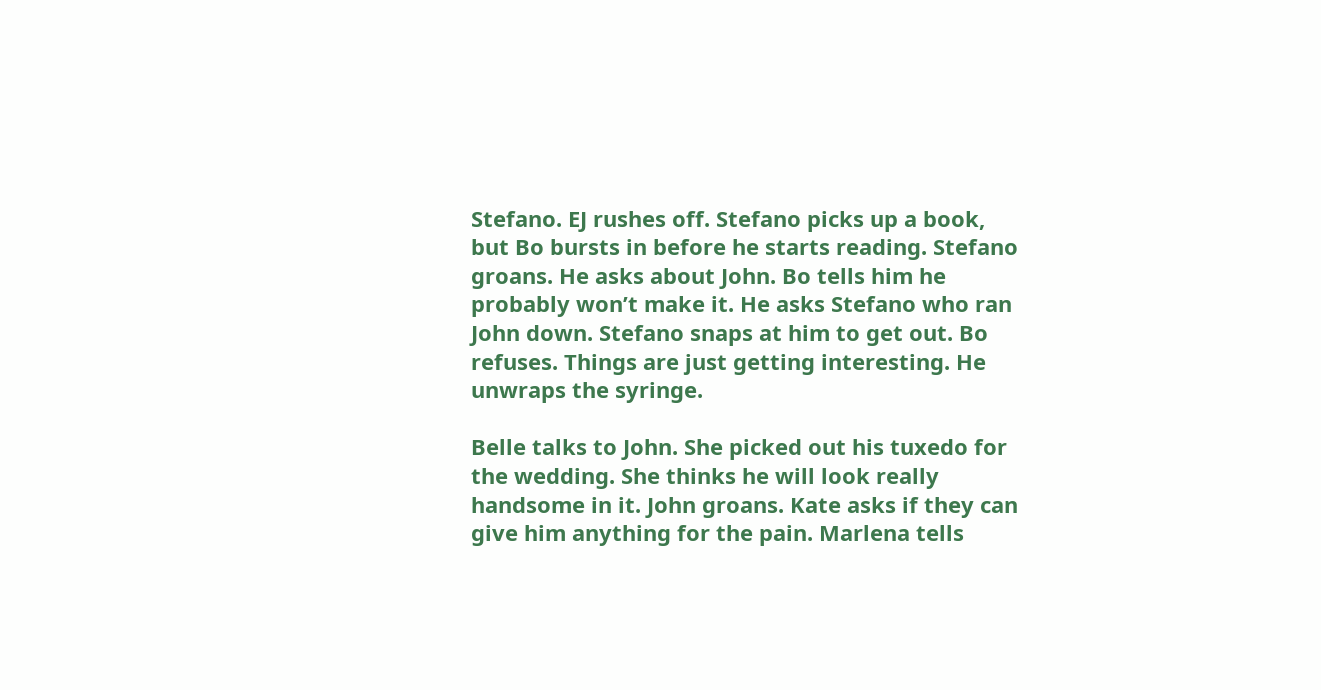Stefano. EJ rushes off. Stefano picks up a book, but Bo bursts in before he starts reading. Stefano groans. He asks about John. Bo tells him he probably won’t make it. He asks Stefano who ran John down. Stefano snaps at him to get out. Bo refuses. Things are just getting interesting. He unwraps the syringe.

Belle talks to John. She picked out his tuxedo for the wedding. She thinks he will look really handsome in it. John groans. Kate asks if they can give him anything for the pain. Marlena tells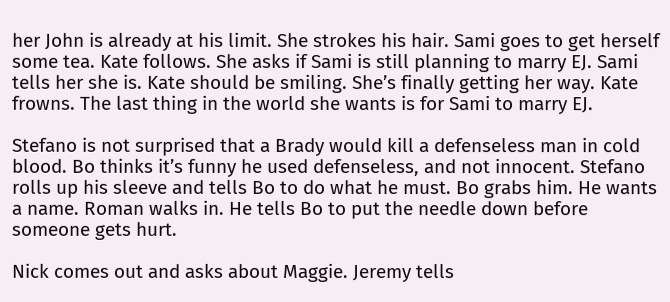her John is already at his limit. She strokes his hair. Sami goes to get herself some tea. Kate follows. She asks if Sami is still planning to marry EJ. Sami tells her she is. Kate should be smiling. She’s finally getting her way. Kate frowns. The last thing in the world she wants is for Sami to marry EJ.

Stefano is not surprised that a Brady would kill a defenseless man in cold blood. Bo thinks it’s funny he used defenseless, and not innocent. Stefano rolls up his sleeve and tells Bo to do what he must. Bo grabs him. He wants a name. Roman walks in. He tells Bo to put the needle down before someone gets hurt.

Nick comes out and asks about Maggie. Jeremy tells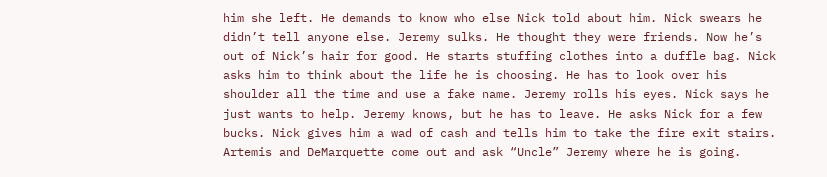him she left. He demands to know who else Nick told about him. Nick swears he didn’t tell anyone else. Jeremy sulks. He thought they were friends. Now he’s out of Nick’s hair for good. He starts stuffing clothes into a duffle bag. Nick asks him to think about the life he is choosing. He has to look over his shoulder all the time and use a fake name. Jeremy rolls his eyes. Nick says he just wants to help. Jeremy knows, but he has to leave. He asks Nick for a few bucks. Nick gives him a wad of cash and tells him to take the fire exit stairs. Artemis and DeMarquette come out and ask “Uncle” Jeremy where he is going.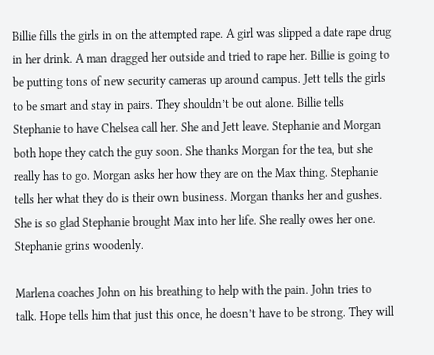Billie fills the girls in on the attempted rape. A girl was slipped a date rape drug in her drink. A man dragged her outside and tried to rape her. Billie is going to be putting tons of new security cameras up around campus. Jett tells the girls to be smart and stay in pairs. They shouldn’t be out alone. Billie tells Stephanie to have Chelsea call her. She and Jett leave. Stephanie and Morgan both hope they catch the guy soon. She thanks Morgan for the tea, but she really has to go. Morgan asks her how they are on the Max thing. Stephanie tells her what they do is their own business. Morgan thanks her and gushes. She is so glad Stephanie brought Max into her life. She really owes her one. Stephanie grins woodenly.

Marlena coaches John on his breathing to help with the pain. John tries to talk. Hope tells him that just this once, he doesn’t have to be strong. They will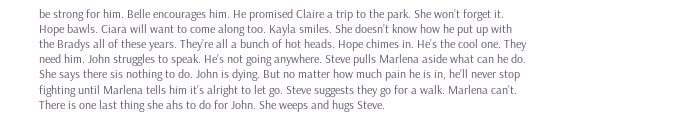be strong for him. Belle encourages him. He promised Claire a trip to the park. She won’t forget it. Hope bawls. Ciara will want to come along too. Kayla smiles. She doesn’t know how he put up with the Bradys all of these years. They’re all a bunch of hot heads. Hope chimes in. He’s the cool one. They need him. John struggles to speak. He’s not going anywhere. Steve pulls Marlena aside what can he do. She says there sis nothing to do. John is dying. But no matter how much pain he is in, he’ll never stop fighting until Marlena tells him it’s alright to let go. Steve suggests they go for a walk. Marlena can’t. There is one last thing she ahs to do for John. She weeps and hugs Steve.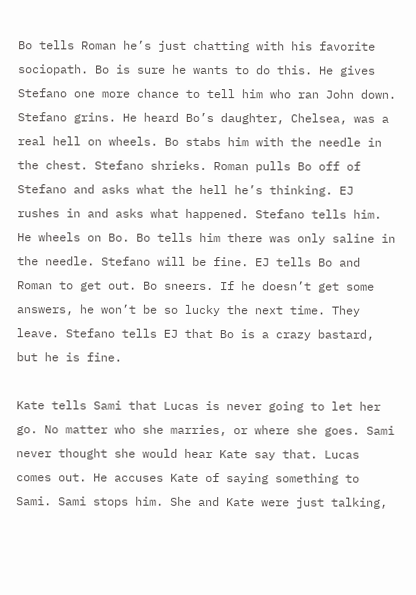Bo tells Roman he’s just chatting with his favorite sociopath. Bo is sure he wants to do this. He gives Stefano one more chance to tell him who ran John down. Stefano grins. He heard Bo’s daughter, Chelsea, was a real hell on wheels. Bo stabs him with the needle in the chest. Stefano shrieks. Roman pulls Bo off of Stefano and asks what the hell he’s thinking. EJ rushes in and asks what happened. Stefano tells him. He wheels on Bo. Bo tells him there was only saline in the needle. Stefano will be fine. EJ tells Bo and Roman to get out. Bo sneers. If he doesn’t get some answers, he won’t be so lucky the next time. They leave. Stefano tells EJ that Bo is a crazy bastard, but he is fine.

Kate tells Sami that Lucas is never going to let her go. No matter who she marries, or where she goes. Sami never thought she would hear Kate say that. Lucas comes out. He accuses Kate of saying something to Sami. Sami stops him. She and Kate were just talking,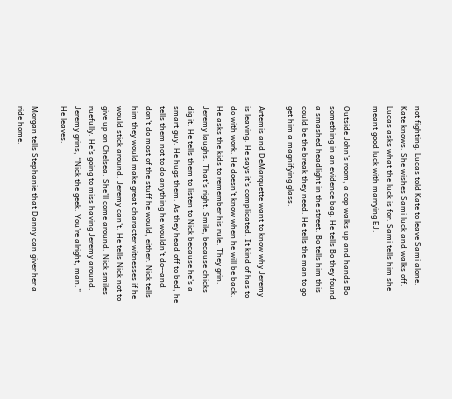not fighting. Lucas told Kate to leave Sami alone. Kate knows. She wishes Sami luck and walks off. Lucas asks what the luck is for. Sami tells him she meant good luck with marrying EJ.

Outside John’s room, a cop walks up and hands Bo something in an evidence bag. He tells Bo they found a smashed headlight in the street. Bo tells him this could be the break they need. He tells the man to go get him a magnifying glass.

Artemis and DeMarquette want to know why Jeremy is leaving. He says it’s complicated. It kind of has to do with work. He doesn’t know when he will be back. He asks the kids to remember his rule. They grin. Jeremy laughs. That’s right. Smile, because chicks dig it. He tells them to listen to Nick because he’s a smart guy. He hugs them. As they head off to bed, he tells them not to do anything he wouldn’t do--and don’t do most of the stuff he would, either. Nick tells him they would make great character witnesses if he would stick around. Jeremy can’t. He tells Nick not to give up on Chelsea. She’ll come around. Nick smiles ruefully. He’s going to miss having Jeremy around. Jeremy grins, “Nick the geek. You’re alright, man.” He leaves.

Morgan tells Stephanie that Danny can giver her a ride home.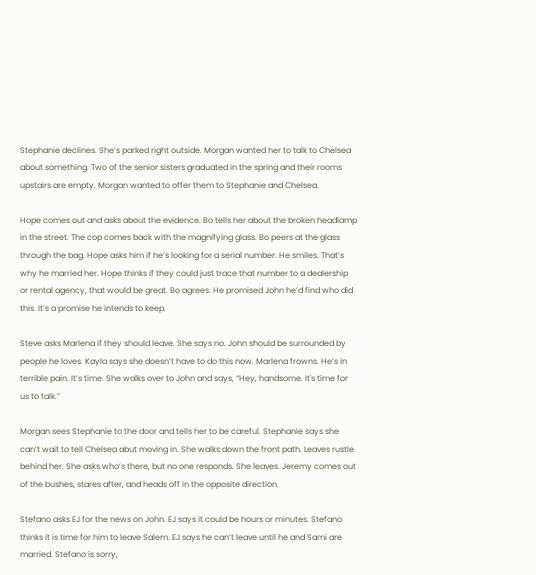Stephanie declines. She’s parked right outside. Morgan wanted her to talk to Chelsea about something. Two of the senior sisters graduated in the spring and their rooms upstairs are empty. Morgan wanted to offer them to Stephanie and Chelsea.

Hope comes out and asks about the evidence. Bo tells her about the broken headlamp in the street. The cop comes back with the magnifying glass. Bo peers at the glass through the bag. Hope asks him if he’s looking for a serial number. He smiles. That’s why he married her. Hope thinks if they could just trace that number to a dealership or rental agency, that would be great. Bo agrees. He promised John he’d find who did this. It’s a promise he intends to keep.

Steve asks Marlena if they should leave. She says no. John should be surrounded by people he loves. Kayla says she doesn’t have to do this now. Marlena frowns. He’s in terrible pain. It’s time. She walks over to John and says, “Hey, handsome. It's time for us to talk.”

Morgan sees Stephanie to the door and tells her to be careful. Stephanie says she can’t wait to tell Chelsea abut moving in. She walks down the front path. Leaves rustle behind her. She asks who’s there, but no one responds. She leaves. Jeremy comes out of the bushes, stares after, and heads off in the opposite direction.

Stefano asks EJ for the news on John. EJ says it could be hours or minutes. Stefano thinks it is time for him to leave Salem. EJ says he can’t leave until he and Sami are married. Stefano is sorry,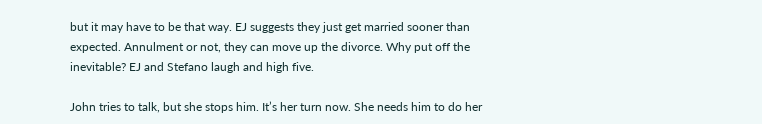but it may have to be that way. EJ suggests they just get married sooner than expected. Annulment or not, they can move up the divorce. Why put off the inevitable? EJ and Stefano laugh and high five.

John tries to talk, but she stops him. It’s her turn now. She needs him to do her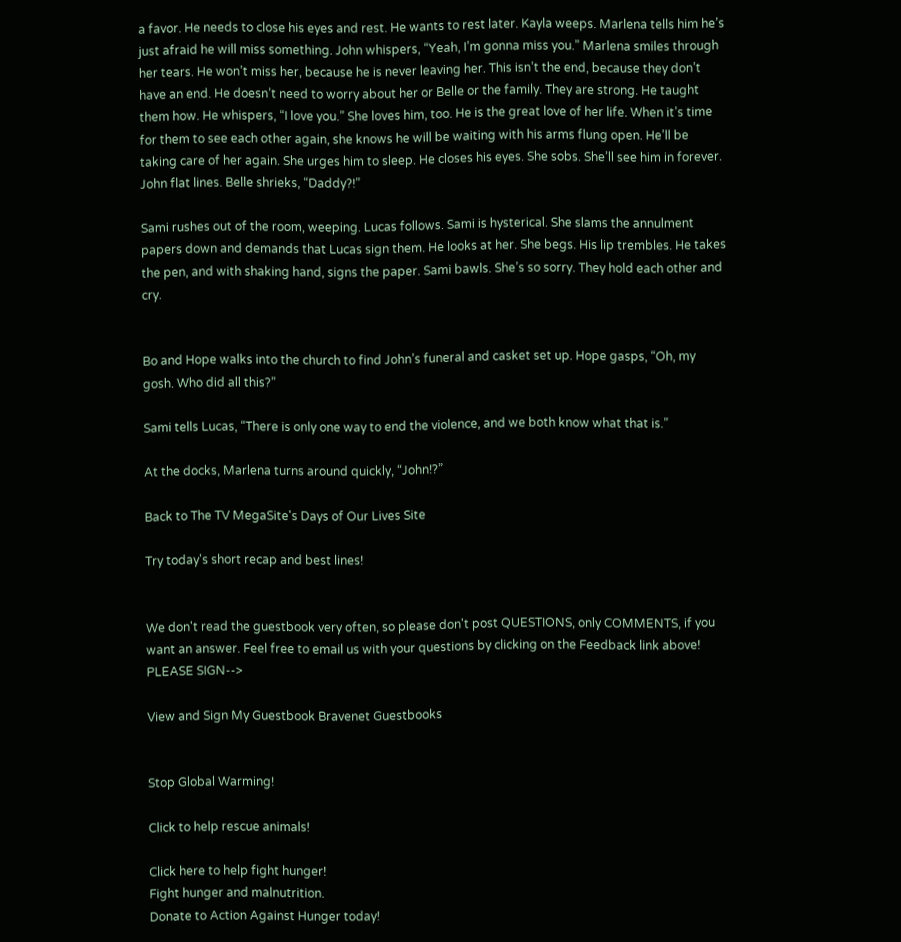a favor. He needs to close his eyes and rest. He wants to rest later. Kayla weeps. Marlena tells him he’s just afraid he will miss something. John whispers, “Yeah, I’m gonna miss you.” Marlena smiles through her tears. He won’t miss her, because he is never leaving her. This isn’t the end, because they don’t have an end. He doesn’t need to worry about her or Belle or the family. They are strong. He taught them how. He whispers, “I love you.” She loves him, too. He is the great love of her life. When it’s time for them to see each other again, she knows he will be waiting with his arms flung open. He’ll be taking care of her again. She urges him to sleep. He closes his eyes. She sobs. She’ll see him in forever. John flat lines. Belle shrieks, “Daddy?!”

Sami rushes out of the room, weeping. Lucas follows. Sami is hysterical. She slams the annulment papers down and demands that Lucas sign them. He looks at her. She begs. His lip trembles. He takes the pen, and with shaking hand, signs the paper. Sami bawls. She’s so sorry. They hold each other and cry.


Bo and Hope walks into the church to find John’s funeral and casket set up. Hope gasps, “Oh, my gosh. Who did all this?”

Sami tells Lucas, “There is only one way to end the violence, and we both know what that is.”

At the docks, Marlena turns around quickly, “John!?”

Back to The TV MegaSite's Days of Our Lives Site

Try today's short recap and best lines!


We don't read the guestbook very often, so please don't post QUESTIONS, only COMMENTS, if you want an answer. Feel free to email us with your questions by clicking on the Feedback link above! PLEASE SIGN-->

View and Sign My Guestbook Bravenet Guestbooks


Stop Global Warming!

Click to help rescue animals!

Click here to help fight hunger!
Fight hunger and malnutrition.
Donate to Action Against Hunger today!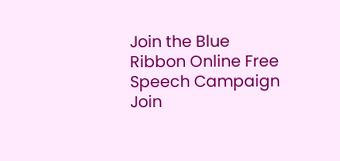Join the Blue Ribbon Online Free Speech Campaign
Join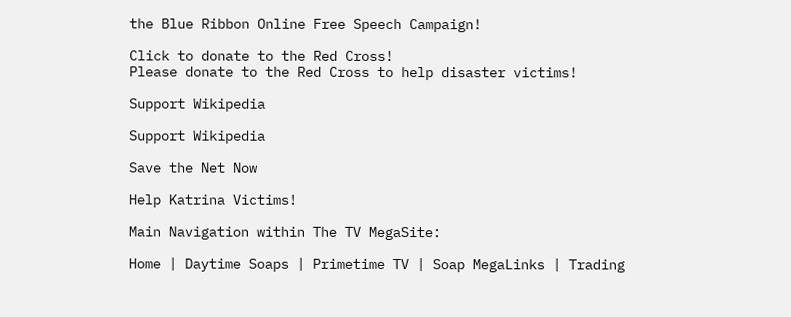the Blue Ribbon Online Free Speech Campaign!

Click to donate to the Red Cross!
Please donate to the Red Cross to help disaster victims!

Support Wikipedia

Support Wikipedia

Save the Net Now

Help Katrina Victims!

Main Navigation within The TV MegaSite:

Home | Daytime Soaps | Primetime TV | Soap MegaLinks | Trading